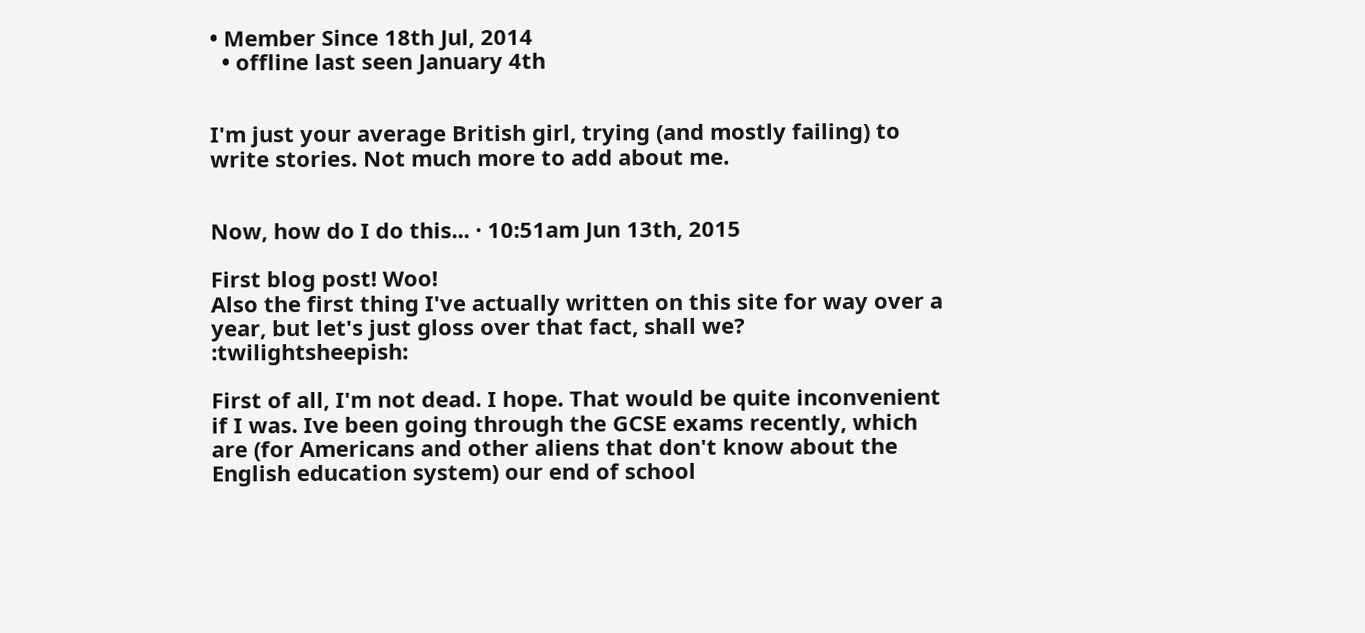• Member Since 18th Jul, 2014
  • offline last seen January 4th


I'm just your average British girl, trying (and mostly failing) to write stories. Not much more to add about me.


Now, how do I do this... · 10:51am Jun 13th, 2015

First blog post! Woo!
Also the first thing I've actually written on this site for way over a year, but let's just gloss over that fact, shall we? :twilightsheepish:

First of all, I'm not dead. I hope. That would be quite inconvenient if I was. Ive been going through the GCSE exams recently, which are (for Americans and other aliens that don't know about the English education system) our end of school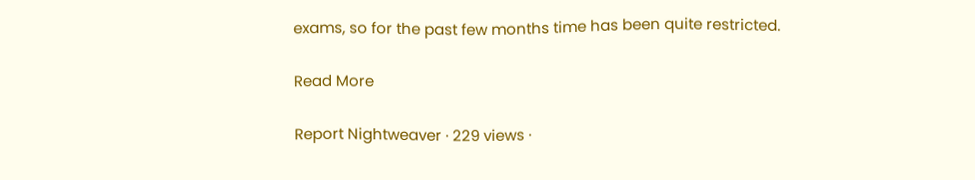exams, so for the past few months time has been quite restricted.

Read More

Report Nightweaver · 229 views ·